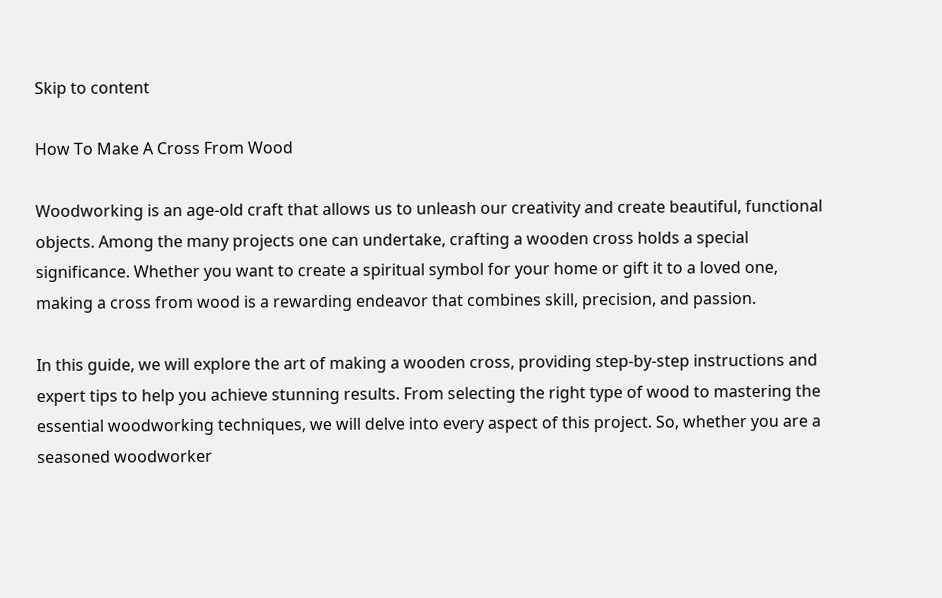Skip to content

How To Make A Cross From Wood

Woodworking is an age-old craft that allows us to unleash our creativity and create beautiful, functional objects. Among the many projects one can undertake, crafting a wooden cross holds a special significance. Whether you want to create a spiritual symbol for your home or gift it to a loved one, making a cross from wood is a rewarding endeavor that combines skill, precision, and passion.

In this guide, we will explore the art of making a wooden cross, providing step-by-step instructions and expert tips to help you achieve stunning results. From selecting the right type of wood to mastering the essential woodworking techniques, we will delve into every aspect of this project. So, whether you are a seasoned woodworker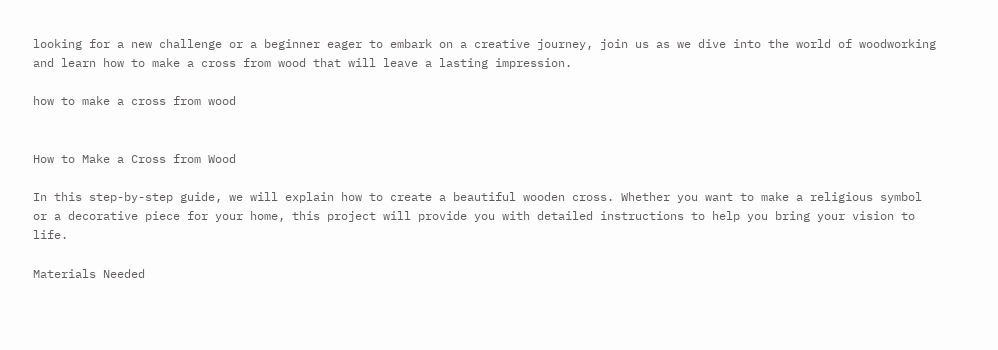looking for a new challenge or a beginner eager to embark on a creative journey, join us as we dive into the world of woodworking and learn how to make a cross from wood that will leave a lasting impression.

how to make a cross from wood


How to Make a Cross from Wood

In this step-by-step guide, we will explain how to create a beautiful wooden cross. Whether you want to make a religious symbol or a decorative piece for your home, this project will provide you with detailed instructions to help you bring your vision to life.

Materials Needed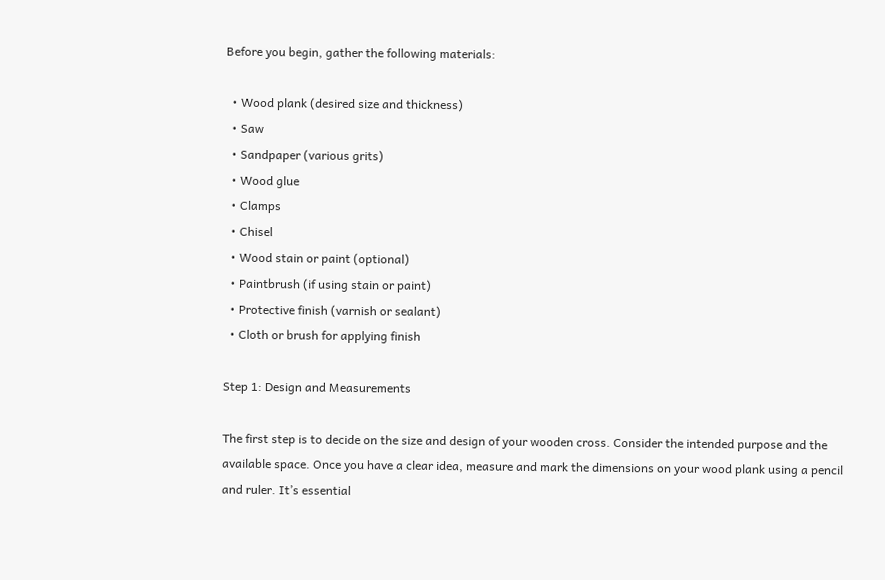Before you begin, gather the following materials:

  • Wood plank (desired size and thickness)
  • Saw
  • Sandpaper (various grits)
  • Wood glue
  • Clamps
  • Chisel
  • Wood stain or paint (optional)
  • Paintbrush (if using stain or paint)
  • Protective finish (varnish or sealant)
  • Cloth or brush for applying finish

Step 1: Design and Measurements

The first step is to decide on the size and design of your wooden cross. Consider the intended purpose and the available space. Once you have a clear idea, measure and mark the dimensions on your wood plank using a pencil and ruler. It’s essential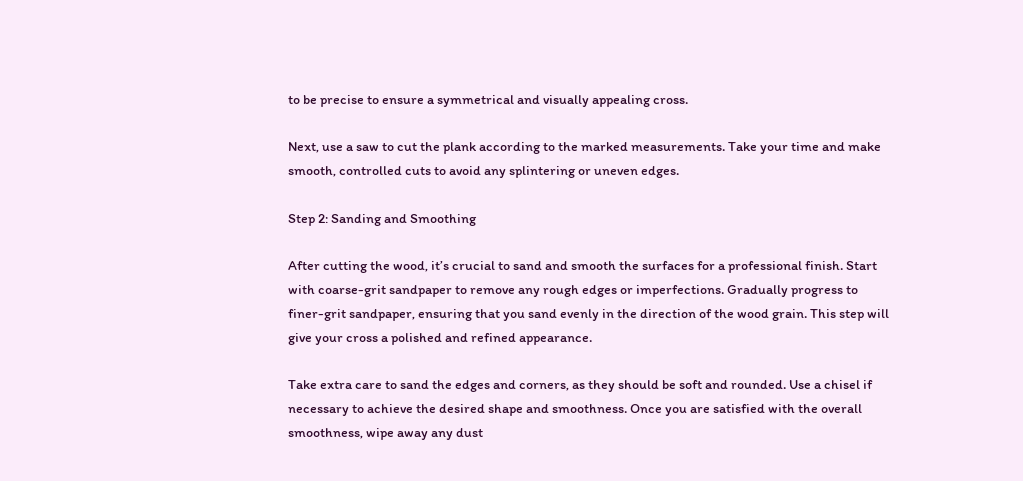to be precise to ensure a symmetrical and visually appealing cross.

Next, use a saw to cut the plank according to the marked measurements. Take your time and make smooth, controlled cuts to avoid any splintering or uneven edges.

Step 2: Sanding and Smoothing

After cutting the wood, it’s crucial to sand and smooth the surfaces for a professional finish. Start with coarse-grit sandpaper to remove any rough edges or imperfections. Gradually progress to finer-grit sandpaper, ensuring that you sand evenly in the direction of the wood grain. This step will give your cross a polished and refined appearance.

Take extra care to sand the edges and corners, as they should be soft and rounded. Use a chisel if necessary to achieve the desired shape and smoothness. Once you are satisfied with the overall smoothness, wipe away any dust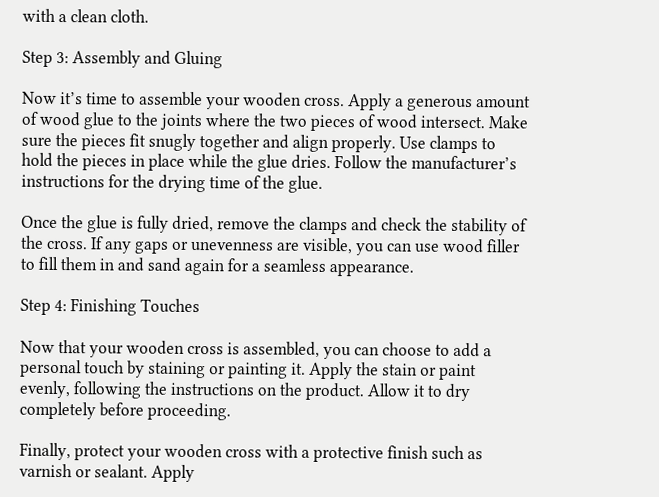with a clean cloth.

Step 3: Assembly and Gluing

Now it’s time to assemble your wooden cross. Apply a generous amount of wood glue to the joints where the two pieces of wood intersect. Make sure the pieces fit snugly together and align properly. Use clamps to hold the pieces in place while the glue dries. Follow the manufacturer’s instructions for the drying time of the glue.

Once the glue is fully dried, remove the clamps and check the stability of the cross. If any gaps or unevenness are visible, you can use wood filler to fill them in and sand again for a seamless appearance.

Step 4: Finishing Touches

Now that your wooden cross is assembled, you can choose to add a personal touch by staining or painting it. Apply the stain or paint evenly, following the instructions on the product. Allow it to dry completely before proceeding.

Finally, protect your wooden cross with a protective finish such as varnish or sealant. Apply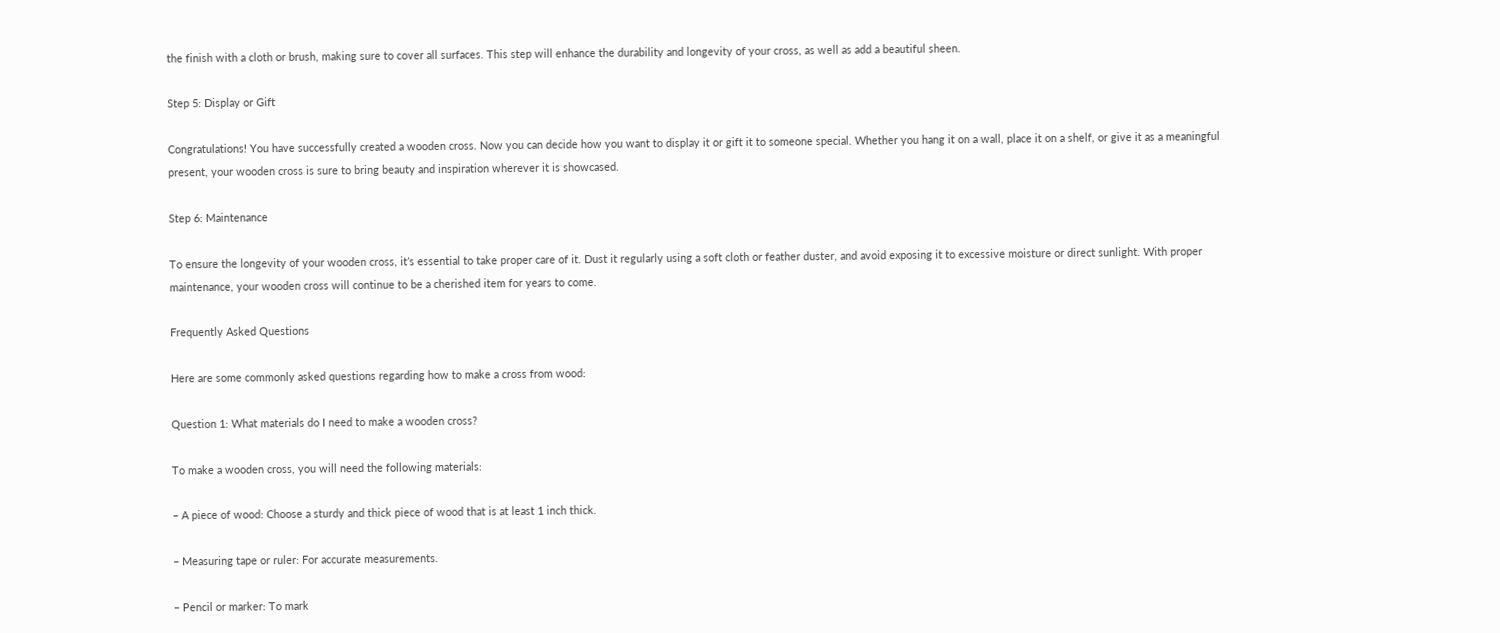the finish with a cloth or brush, making sure to cover all surfaces. This step will enhance the durability and longevity of your cross, as well as add a beautiful sheen.

Step 5: Display or Gift

Congratulations! You have successfully created a wooden cross. Now you can decide how you want to display it or gift it to someone special. Whether you hang it on a wall, place it on a shelf, or give it as a meaningful present, your wooden cross is sure to bring beauty and inspiration wherever it is showcased.

Step 6: Maintenance

To ensure the longevity of your wooden cross, it’s essential to take proper care of it. Dust it regularly using a soft cloth or feather duster, and avoid exposing it to excessive moisture or direct sunlight. With proper maintenance, your wooden cross will continue to be a cherished item for years to come.

Frequently Asked Questions

Here are some commonly asked questions regarding how to make a cross from wood:

Question 1: What materials do I need to make a wooden cross?

To make a wooden cross, you will need the following materials:

– A piece of wood: Choose a sturdy and thick piece of wood that is at least 1 inch thick.

– Measuring tape or ruler: For accurate measurements.

– Pencil or marker: To mark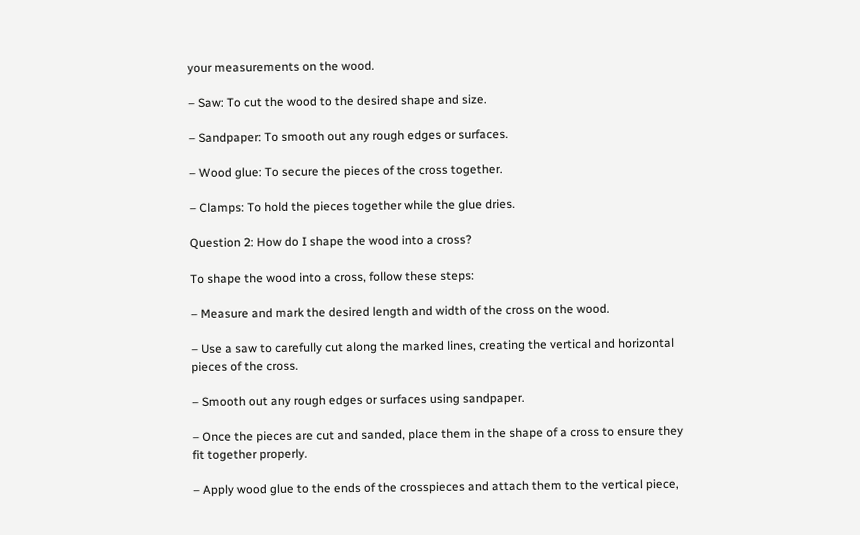your measurements on the wood.

– Saw: To cut the wood to the desired shape and size.

– Sandpaper: To smooth out any rough edges or surfaces.

– Wood glue: To secure the pieces of the cross together.

– Clamps: To hold the pieces together while the glue dries.

Question 2: How do I shape the wood into a cross?

To shape the wood into a cross, follow these steps:

– Measure and mark the desired length and width of the cross on the wood.

– Use a saw to carefully cut along the marked lines, creating the vertical and horizontal pieces of the cross.

– Smooth out any rough edges or surfaces using sandpaper.

– Once the pieces are cut and sanded, place them in the shape of a cross to ensure they fit together properly.

– Apply wood glue to the ends of the crosspieces and attach them to the vertical piece,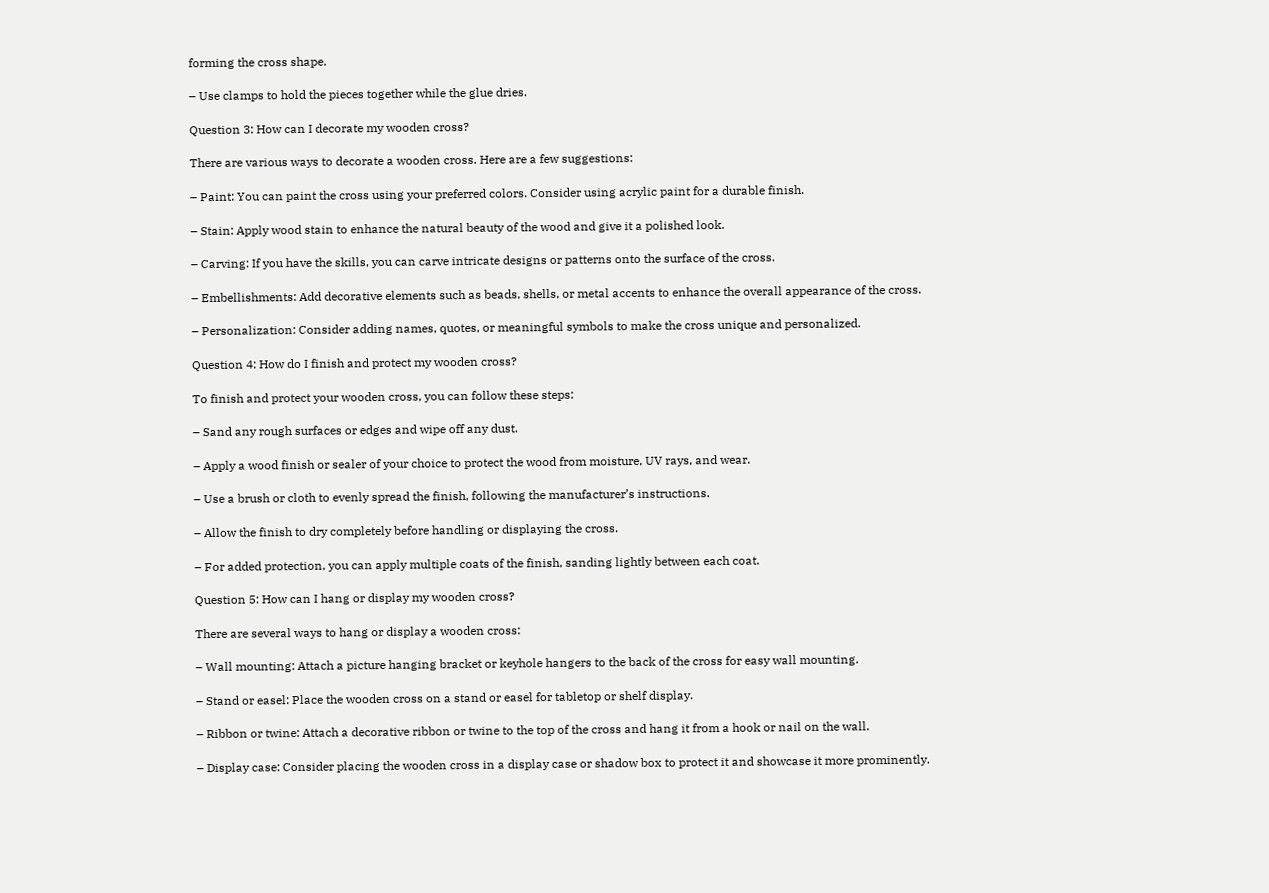forming the cross shape.

– Use clamps to hold the pieces together while the glue dries.

Question 3: How can I decorate my wooden cross?

There are various ways to decorate a wooden cross. Here are a few suggestions:

– Paint: You can paint the cross using your preferred colors. Consider using acrylic paint for a durable finish.

– Stain: Apply wood stain to enhance the natural beauty of the wood and give it a polished look.

– Carving: If you have the skills, you can carve intricate designs or patterns onto the surface of the cross.

– Embellishments: Add decorative elements such as beads, shells, or metal accents to enhance the overall appearance of the cross.

– Personalization: Consider adding names, quotes, or meaningful symbols to make the cross unique and personalized.

Question 4: How do I finish and protect my wooden cross?

To finish and protect your wooden cross, you can follow these steps:

– Sand any rough surfaces or edges and wipe off any dust.

– Apply a wood finish or sealer of your choice to protect the wood from moisture, UV rays, and wear.

– Use a brush or cloth to evenly spread the finish, following the manufacturer’s instructions.

– Allow the finish to dry completely before handling or displaying the cross.

– For added protection, you can apply multiple coats of the finish, sanding lightly between each coat.

Question 5: How can I hang or display my wooden cross?

There are several ways to hang or display a wooden cross:

– Wall mounting: Attach a picture hanging bracket or keyhole hangers to the back of the cross for easy wall mounting.

– Stand or easel: Place the wooden cross on a stand or easel for tabletop or shelf display.

– Ribbon or twine: Attach a decorative ribbon or twine to the top of the cross and hang it from a hook or nail on the wall.

– Display case: Consider placing the wooden cross in a display case or shadow box to protect it and showcase it more prominently.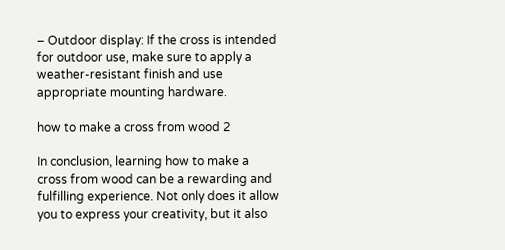– Outdoor display: If the cross is intended for outdoor use, make sure to apply a weather-resistant finish and use appropriate mounting hardware.

how to make a cross from wood 2

In conclusion, learning how to make a cross from wood can be a rewarding and fulfilling experience. Not only does it allow you to express your creativity, but it also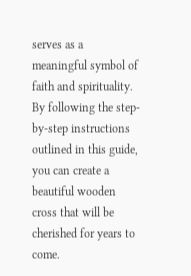serves as a meaningful symbol of faith and spirituality. By following the step-by-step instructions outlined in this guide, you can create a beautiful wooden cross that will be cherished for years to come.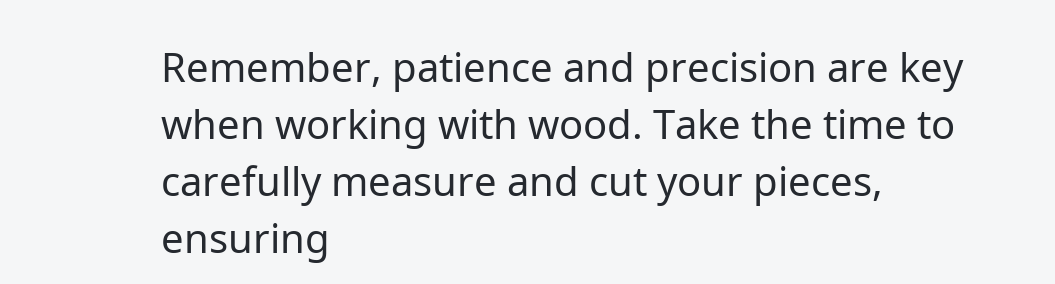Remember, patience and precision are key when working with wood. Take the time to carefully measure and cut your pieces, ensuring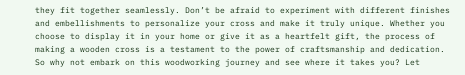they fit together seamlessly. Don’t be afraid to experiment with different finishes and embellishments to personalize your cross and make it truly unique. Whether you choose to display it in your home or give it as a heartfelt gift, the process of making a wooden cross is a testament to the power of craftsmanship and dedication. So why not embark on this woodworking journey and see where it takes you? Let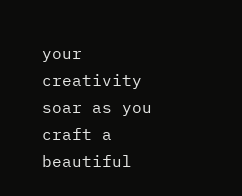your creativity soar as you craft a beautiful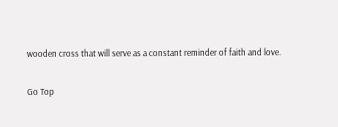wooden cross that will serve as a constant reminder of faith and love.

Go Top